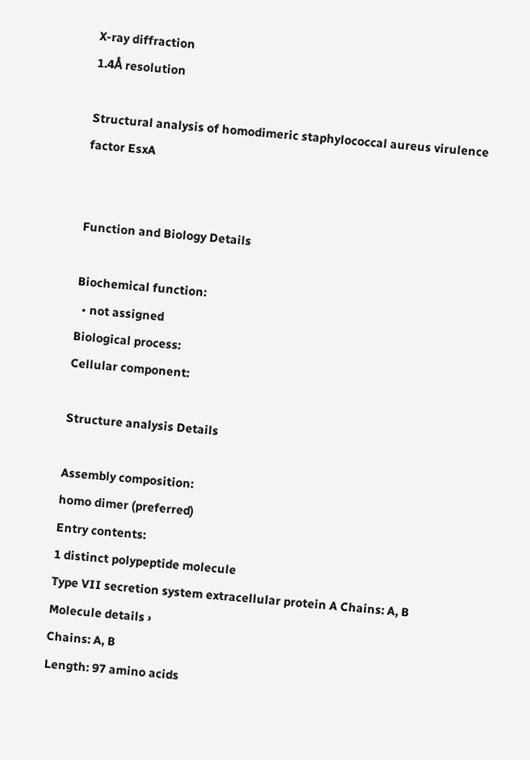X-ray diffraction
1.4Å resolution

Structural analysis of homodimeric staphylococcal aureus virulence factor EsxA


Function and Biology Details

Biochemical function:
  • not assigned
Biological process:
Cellular component:

Structure analysis Details

Assembly composition:
homo dimer (preferred)
Entry contents:
1 distinct polypeptide molecule
Type VII secretion system extracellular protein A Chains: A, B
Molecule details ›
Chains: A, B
Length: 97 amino acids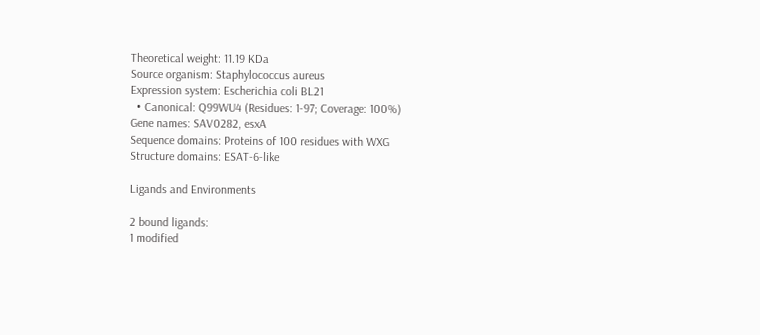Theoretical weight: 11.19 KDa
Source organism: Staphylococcus aureus
Expression system: Escherichia coli BL21
  • Canonical: Q99WU4 (Residues: 1-97; Coverage: 100%)
Gene names: SAV0282, esxA
Sequence domains: Proteins of 100 residues with WXG
Structure domains: ESAT-6-like

Ligands and Environments

2 bound ligands:
1 modified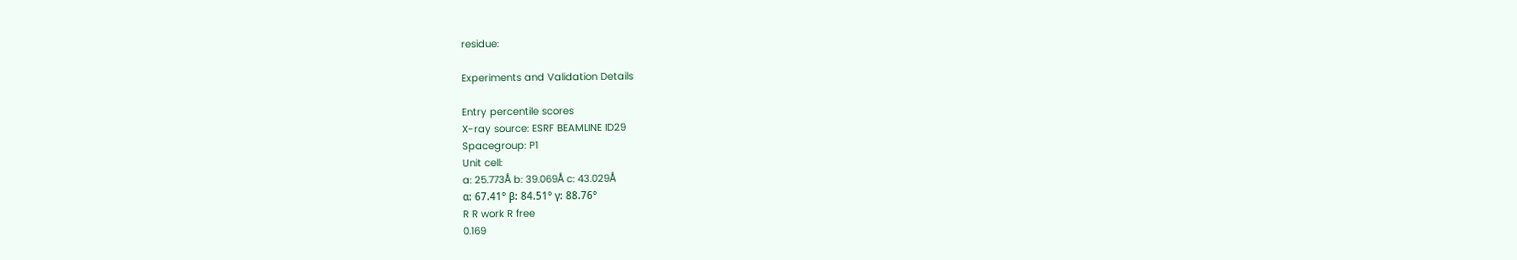residue:

Experiments and Validation Details

Entry percentile scores
X-ray source: ESRF BEAMLINE ID29
Spacegroup: P1
Unit cell:
a: 25.773Å b: 39.069Å c: 43.029Å
α: 67.41° β: 84.51° γ: 88.76°
R R work R free
0.169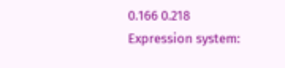0.166 0.218
Expression system: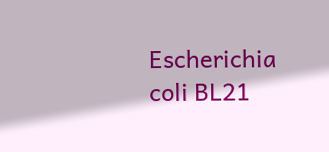Escherichia coli BL21